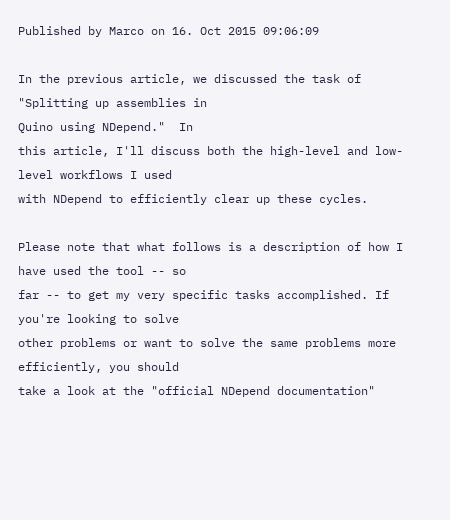Published by Marco on 16. Oct 2015 09:06:09

In the previous article, we discussed the task of "Splitting up assemblies in
Quino using NDepend."  In
this article, I'll discuss both the high-level and low-level workflows I used
with NDepend to efficiently clear up these cycles.

Please note that what follows is a description of how I have used the tool -- so
far -- to get my very specific tasks accomplished. If you're looking to solve
other problems or want to solve the same problems more efficiently, you should
take a look at the "official NDepend documentation"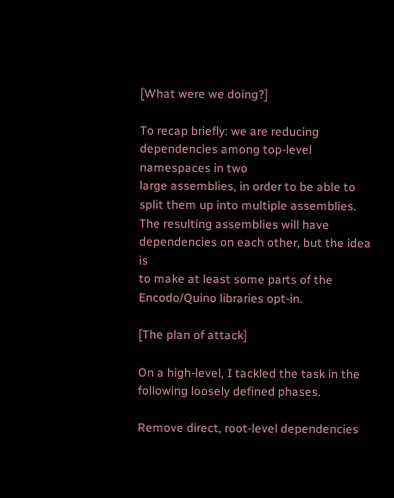[What were we doing?]

To recap briefly: we are reducing dependencies among top-level namespaces in two
large assemblies, in order to be able to split them up into multiple assemblies.
The resulting assemblies will have dependencies on each other, but the idea is
to make at least some parts of the Encodo/Quino libraries opt-in.

[The plan of attack]

On a high-level, I tackled the task in the following loosely defined phases.

Remove direct, root-level dependencies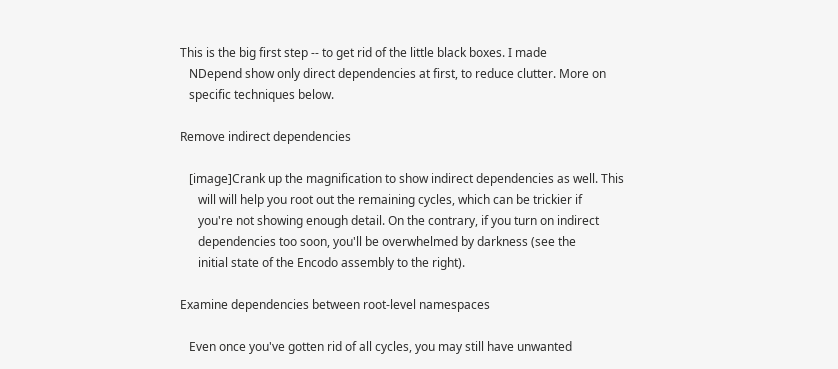This is the big first step -- to get rid of the little black boxes. I made
   NDepend show only direct dependencies at first, to reduce clutter. More on
   specific techniques below.

Remove indirect dependencies

   [image]Crank up the magnification to show indirect dependencies as well. This
      will will help you root out the remaining cycles, which can be trickier if
      you're not showing enough detail. On the contrary, if you turn on indirect
      dependencies too soon, you'll be overwhelmed by darkness (see the
      initial state of the Encodo assembly to the right).

Examine dependencies between root-level namespaces

   Even once you've gotten rid of all cycles, you may still have unwanted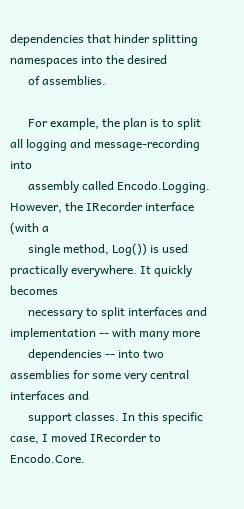dependencies that hinder splitting namespaces into the desired
      of assemblies.

      For example, the plan is to split all logging and message-recording into
      assembly called Encodo.Logging. However, the IRecorder interface (with a
      single method, Log()) is used practically everywhere. It quickly becomes
      necessary to split interfaces and implementation -- with many more
      dependencies -- into two assemblies for some very central interfaces and
      support classes. In this specific case, I moved IRecorder to Encodo.Core.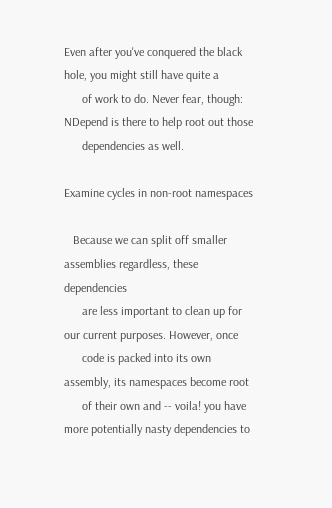Even after you've conquered the black hole, you might still have quite a
      of work to do. Never fear, though: NDepend is there to help root out those
      dependencies as well.

Examine cycles in non-root namespaces

   Because we can split off smaller assemblies regardless, these dependencies
      are less important to clean up for our current purposes. However, once
      code is packed into its own assembly, its namespaces become root
      of their own and -- voila! you have more potentially nasty dependencies to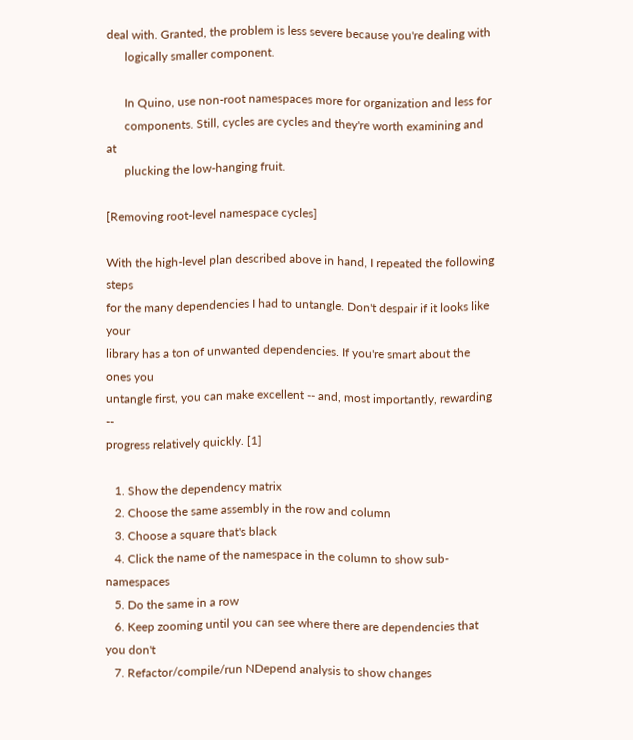deal with. Granted, the problem is less severe because you're dealing with
      logically smaller component.

      In Quino, use non-root namespaces more for organization and less for
      components. Still, cycles are cycles and they're worth examining and at
      plucking the low-hanging fruit.

[Removing root-level namespace cycles]

With the high-level plan described above in hand, I repeated the following steps
for the many dependencies I had to untangle. Don't despair if it looks like your
library has a ton of unwanted dependencies. If you're smart about the ones you
untangle first, you can make excellent -- and, most importantly, rewarding --
progress relatively quickly. [1]

   1. Show the dependency matrix
   2. Choose the same assembly in the row and column
   3. Choose a square that's black
   4. Click the name of the namespace in the column to show sub-namespaces
   5. Do the same in a row
   6. Keep zooming until you can see where there are dependencies that you don't
   7. Refactor/compile/run NDepend analysis to show changes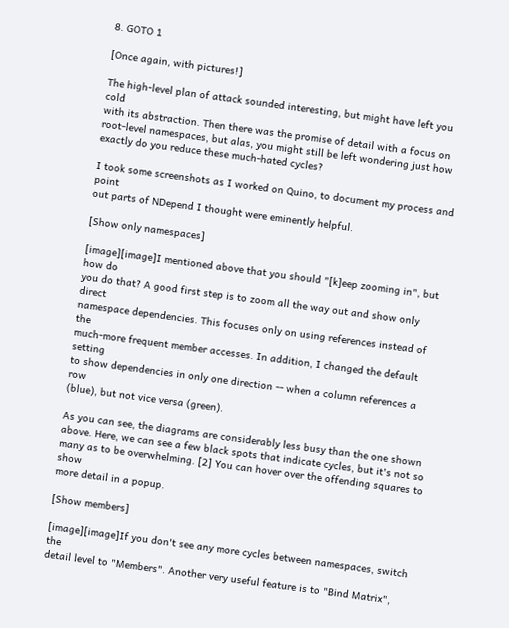8. GOTO 1

[Once again, with pictures!]

The high-level plan of attack sounded interesting, but might have left you cold
with its abstraction. Then there was the promise of detail with a focus on
root-level namespaces, but alas, you might still be left wondering just how
exactly do you reduce these much-hated cycles?

I took some screenshots as I worked on Quino, to document my process and point
out parts of NDepend I thought were eminently helpful.

[Show only namespaces]

[image][image]I mentioned above that you should "[k]eep zooming in", but how do
you do that? A good first step is to zoom all the way out and show only direct
namespace dependencies. This focuses only on using references instead of the
much-more frequent member accesses. In addition, I changed the default setting
to show dependencies in only one direction -- when a column references a row
(blue), but not vice versa (green).

As you can see, the diagrams are considerably less busy than the one shown
above. Here, we can see a few black spots that indicate cycles, but it's not so
many as to be overwhelming. [2] You can hover over the offending squares to show
more detail in a popup.

[Show members]

[image][image]If you don't see any more cycles between namespaces, switch the
detail level to "Members". Another very useful feature is to "Bind Matrix",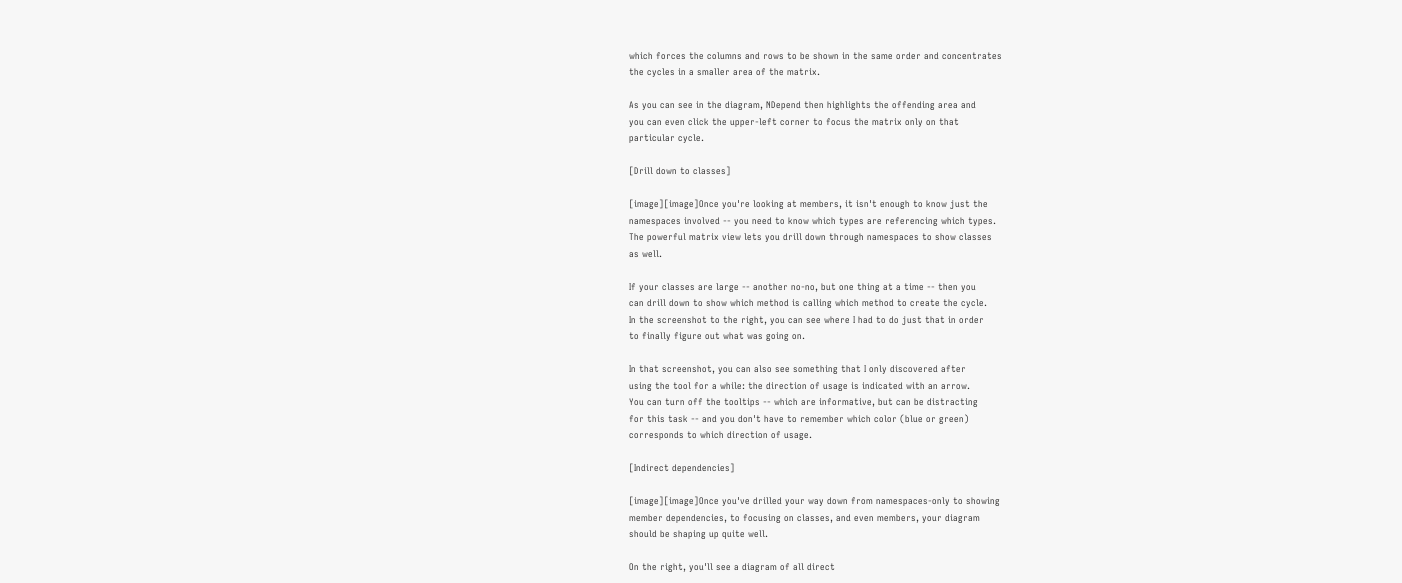which forces the columns and rows to be shown in the same order and concentrates
the cycles in a smaller area of the matrix.

As you can see in the diagram, NDepend then highlights the offending area and
you can even click the upper-left corner to focus the matrix only on that
particular cycle.

[Drill down to classes]

[image][image]Once you're looking at members, it isn't enough to know just the
namespaces involved -- you need to know which types are referencing which types.
The powerful matrix view lets you drill down through namespaces to show classes
as well.

If your classes are large -- another no-no, but one thing at a time -- then you
can drill down to show which method is calling which method to create the cycle.
In the screenshot to the right, you can see where I had to do just that in order
to finally figure out what was going on.

In that screenshot, you can also see something that I only discovered after
using the tool for a while: the direction of usage is indicated with an arrow.
You can turn off the tooltips -- which are informative, but can be distracting
for this task -- and you don't have to remember which color (blue or green)
corresponds to which direction of usage.

[Indirect dependencies]

[image][image]Once you've drilled your way down from namespaces-only to showing
member dependencies, to focusing on classes, and even members, your diagram
should be shaping up quite well.

On the right, you'll see a diagram of all direct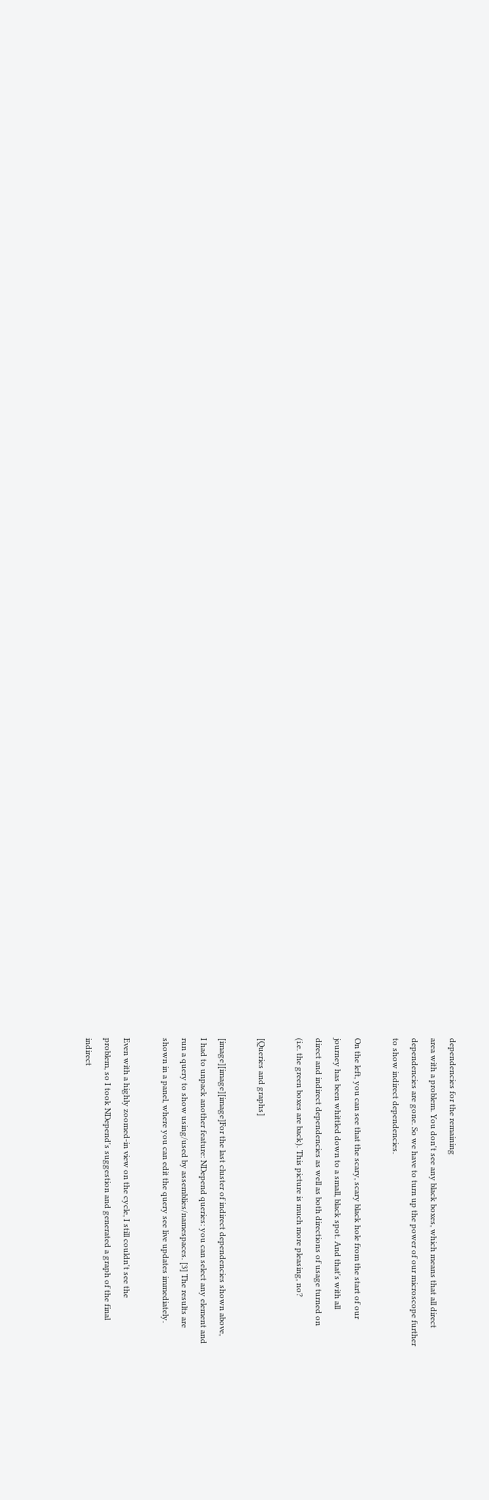dependencies for the remaining
area with a problem. You don't see any black boxes, which means that all direct
dependencies are gone. So we have to turn up the power of our microscope further
to show indirect dependencies.

On the left, you can see that the scary, scary black hole from the start of our
journey has been whittled down to a small, black spot. And that's with all
direct and indirect dependencies as well as both directions of usage turned on
(i.e. the green boxes are back). This picture is much more pleasing, no?

[Queries and graphs]

[image][image][image]For the last cluster of indirect dependencies shown above,
I had to unpack another feature: NDepend queries: you can select any element and
run a query to show using/used by assemblies/namespaces. [3] The results are
shown in a panel, where you can edit the query see live updates immediately.

Even with a highly zoomed-in view on the cycle, I still couldn't see the
problem, so I took NDepend's suggestion and generated a graph of the final
indirect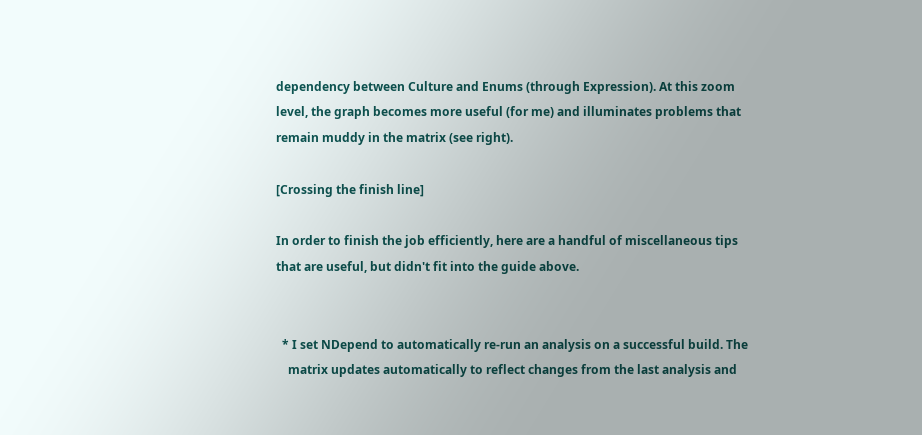dependency between Culture and Enums (through Expression). At this zoom
level, the graph becomes more useful (for me) and illuminates problems that
remain muddy in the matrix (see right).

[Crossing the finish line]

In order to finish the job efficiently, here are a handful of miscellaneous tips
that are useful, but didn't fit into the guide above.


  * I set NDepend to automatically re-run an analysis on a successful build. The
    matrix updates automatically to reflect changes from the last analysis and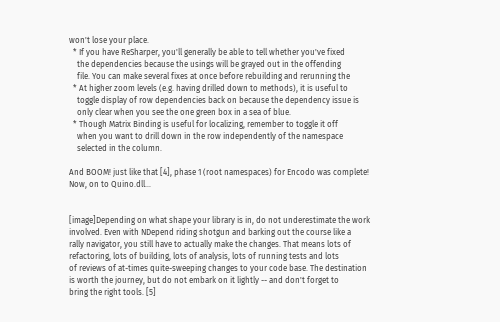won't lose your place.
  * If you have ReSharper, you'll generally be able to tell whether you've fixed
    the dependencies because the usings will be grayed out in the offending
    file. You can make several fixes at once before rebuilding and rerunning the
  * At higher zoom levels (e.g. having drilled down to methods), it is useful to
    toggle display of row dependencies back on because the dependency issue is
    only clear when you see the one green box in a sea of blue.
  * Though Matrix Binding is useful for localizing, remember to toggle it off
    when you want to drill down in the row independently of the namespace
    selected in the column.

And BOOM! just like that [4], phase 1 (root namespaces) for Encodo was complete!
Now, on to Quino.dll...


[image]Depending on what shape your library is in, do not underestimate the work
involved. Even with NDepend riding shotgun and barking out the course like a
rally navigator, you still have to actually make the changes. That means lots of
refactoring, lots of building, lots of analysis, lots of running tests and lots
of reviews of at-times quite-sweeping changes to your code base. The destination
is worth the journey, but do not embark on it lightly -- and don't forget to
bring the right tools. [5]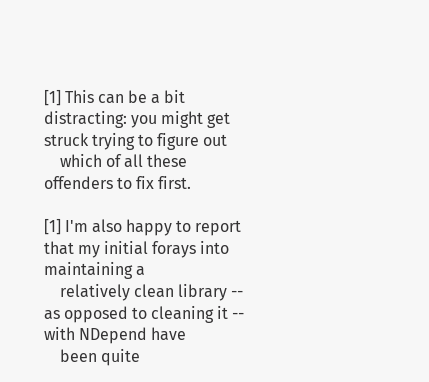[1] This can be a bit distracting: you might get struck trying to figure out
    which of all these offenders to fix first.

[1] I'm also happy to report that my initial forays into maintaining a
    relatively clean library -- as opposed to cleaning it -- with NDepend have
    been quite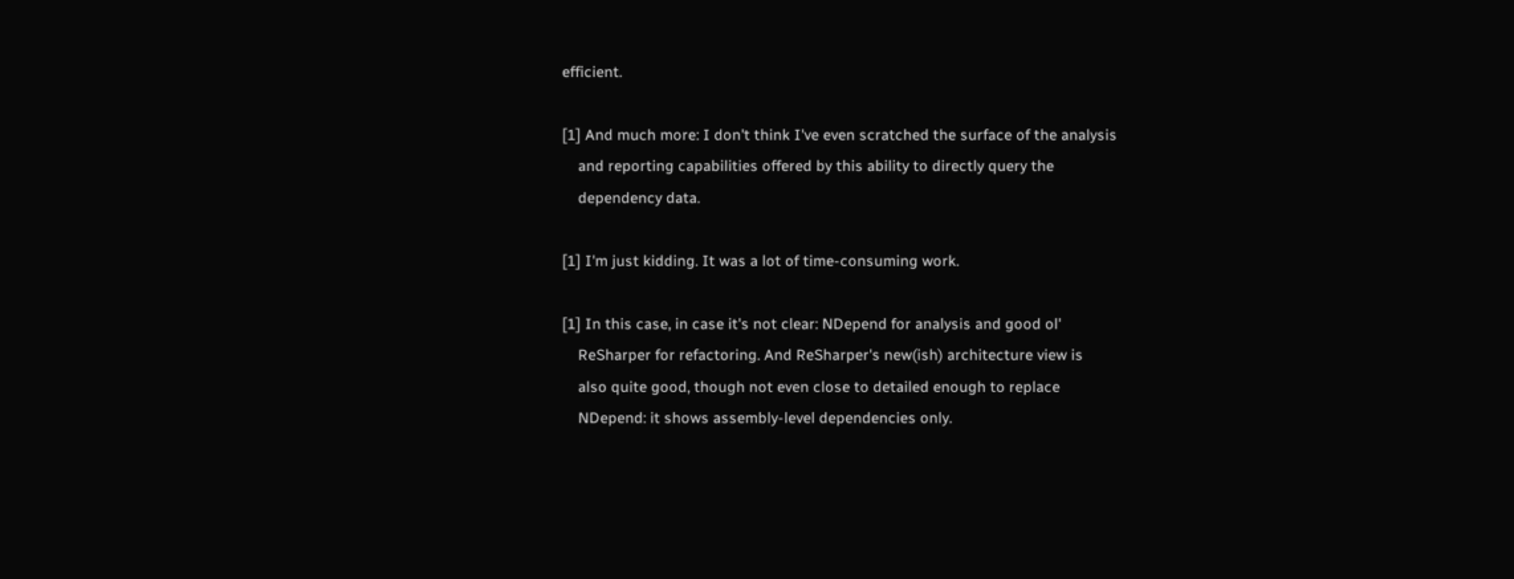efficient.

[1] And much more: I don't think I've even scratched the surface of the analysis
    and reporting capabilities offered by this ability to directly query the
    dependency data.

[1] I'm just kidding. It was a lot of time-consuming work.

[1] In this case, in case it's not clear: NDepend for analysis and good ol'
    ReSharper for refactoring. And ReSharper's new(ish) architecture view is
    also quite good, though not even close to detailed enough to replace
    NDepend: it shows assembly-level dependencies only.